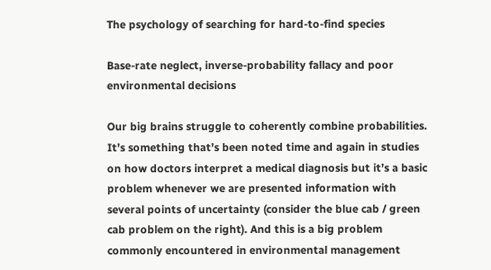The psychology of searching for hard-to-find species

Base-rate neglect, inverse-probability fallacy and poor environmental decisions

Our big brains struggle to coherently combine probabilities. It’s something that’s been noted time and again in studies on how doctors interpret a medical diagnosis but it’s a basic problem whenever we are presented information with several points of uncertainty (consider the blue cab / green cab problem on the right). And this is a big problem commonly encountered in environmental management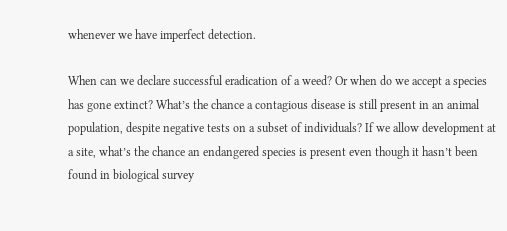whenever we have imperfect detection.

When can we declare successful eradication of a weed? Or when do we accept a species has gone extinct? What’s the chance a contagious disease is still present in an animal population, despite negative tests on a subset of individuals? If we allow development at a site, what’s the chance an endangered species is present even though it hasn’t been found in biological survey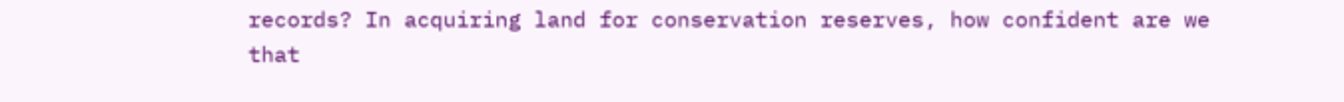records? In acquiring land for conservation reserves, how confident are we that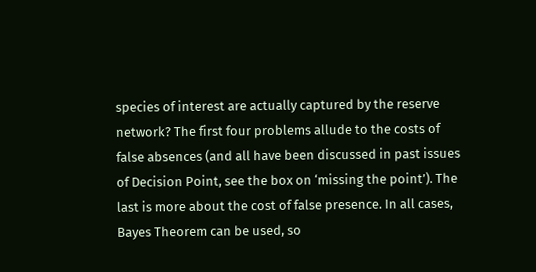species of interest are actually captured by the reserve network? The first four problems allude to the costs of false absences (and all have been discussed in past issues of Decision Point, see the box on ‘missing the point’). The last is more about the cost of false presence. In all cases, Bayes Theorem can be used, so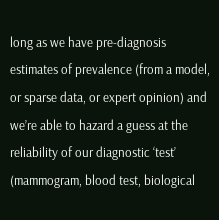long as we have pre-diagnosis estimates of prevalence (from a model, or sparse data, or expert opinion) and we’re able to hazard a guess at the reliability of our diagnostic ‘test’ (mammogram, blood test, biological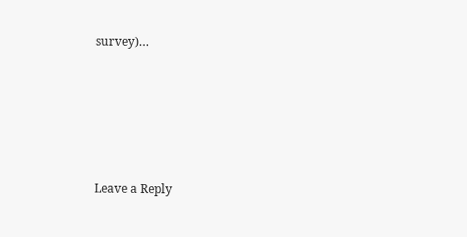survey)…





Leave a Reply